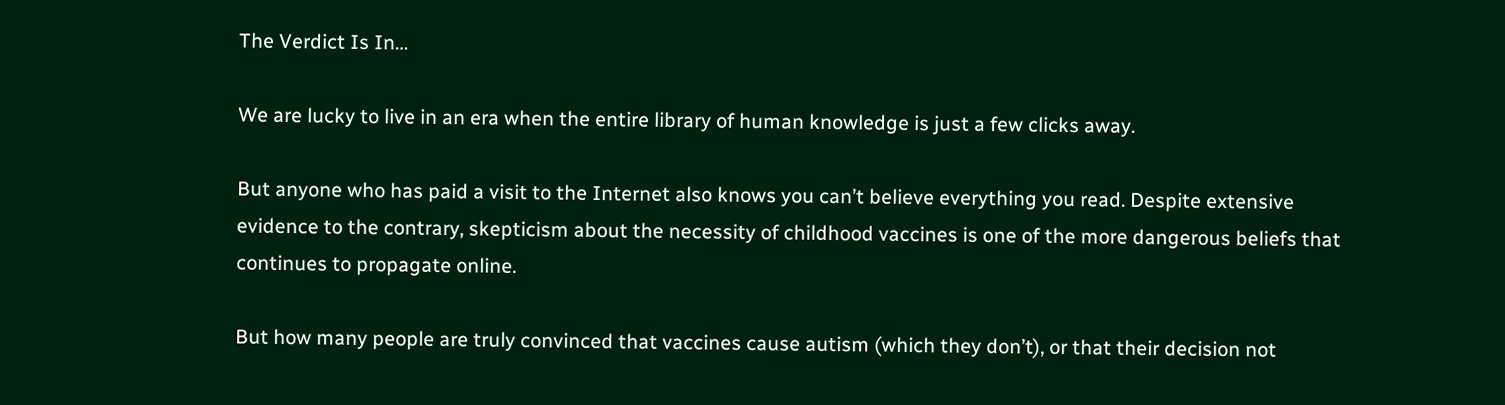The Verdict Is In…

We are lucky to live in an era when the entire library of human knowledge is just a few clicks away.

But anyone who has paid a visit to the Internet also knows you can’t believe everything you read. Despite extensive evidence to the contrary, skepticism about the necessity of childhood vaccines is one of the more dangerous beliefs that continues to propagate online.

But how many people are truly convinced that vaccines cause autism (which they don’t), or that their decision not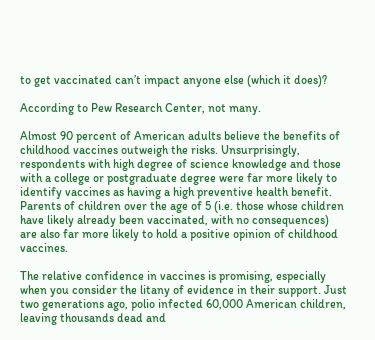to get vaccinated can’t impact anyone else (which it does)?

According to Pew Research Center, not many.

Almost 90 percent of American adults believe the benefits of childhood vaccines outweigh the risks. Unsurprisingly, respondents with high degree of science knowledge and those with a college or postgraduate degree were far more likely to identify vaccines as having a high preventive health benefit. Parents of children over the age of 5 (i.e. those whose children have likely already been vaccinated, with no consequences) are also far more likely to hold a positive opinion of childhood vaccines.

The relative confidence in vaccines is promising, especially when you consider the litany of evidence in their support. Just two generations ago, polio infected 60,000 American children, leaving thousands dead and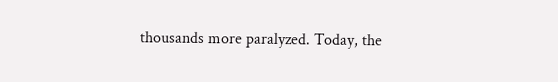thousands more paralyzed. Today, the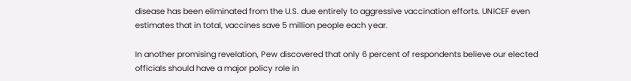disease has been eliminated from the U.S. due entirely to aggressive vaccination efforts. UNICEF even estimates that in total, vaccines save 5 million people each year.

In another promising revelation, Pew discovered that only 6 percent of respondents believe our elected officials should have a major policy role in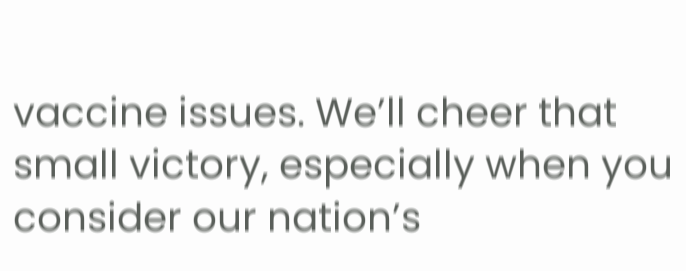vaccine issues. We’ll cheer that small victory, especially when you consider our nation’s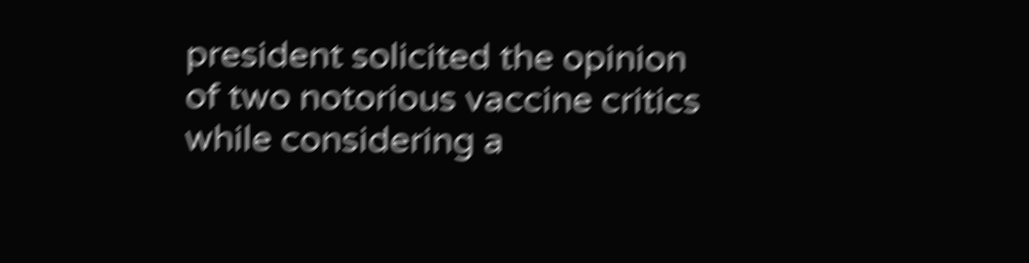president solicited the opinion of two notorious vaccine critics while considering a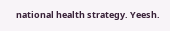national health strategy. Yeesh.